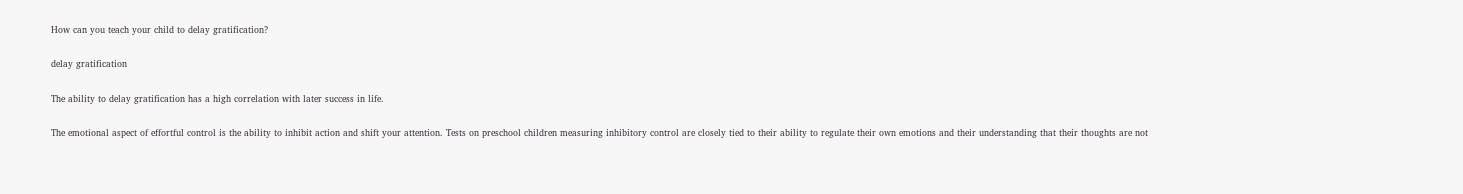How can you teach your child to delay gratification?

delay gratification

The ability to delay gratification has a high correlation with later success in life.

The emotional aspect of effortful control is the ability to inhibit action and shift your attention. Tests on preschool children measuring inhibitory control are closely tied to their ability to regulate their own emotions and their understanding that their thoughts are not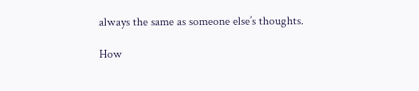always the same as someone else’s thoughts.

How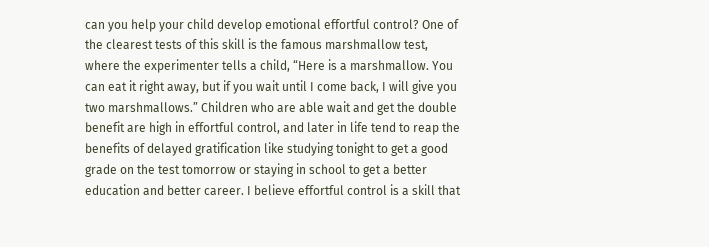can you help your child develop emotional effortful control? One of the clearest tests of this skill is the famous marshmallow test, where the experimenter tells a child, “Here is a marshmallow. You can eat it right away, but if you wait until I come back, I will give you two marshmallows.” Children who are able wait and get the double benefit are high in effortful control, and later in life tend to reap the benefits of delayed gratification like studying tonight to get a good grade on the test tomorrow or staying in school to get a better education and better career. I believe effortful control is a skill that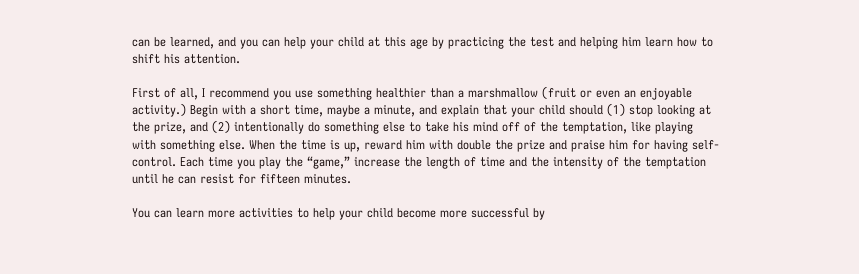can be learned, and you can help your child at this age by practicing the test and helping him learn how to shift his attention.

First of all, I recommend you use something healthier than a marshmallow (fruit or even an enjoyable activity.) Begin with a short time, maybe a minute, and explain that your child should (1) stop looking at the prize, and (2) intentionally do something else to take his mind off of the temptation, like playing with something else. When the time is up, reward him with double the prize and praise him for having self-control. Each time you play the “game,” increase the length of time and the intensity of the temptation until he can resist for fifteen minutes.

You can learn more activities to help your child become more successful by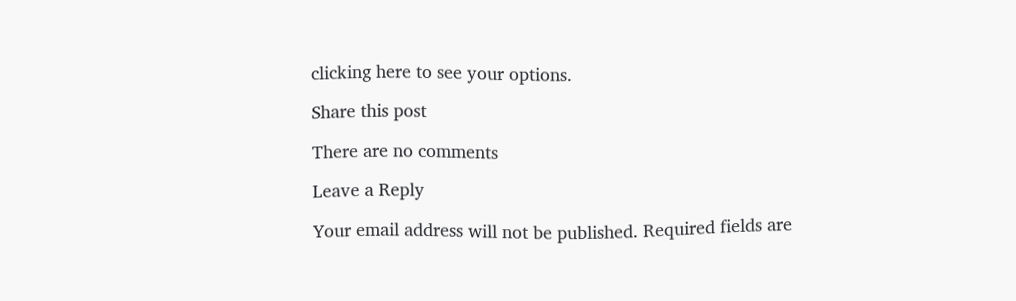clicking here to see your options.

Share this post

There are no comments

Leave a Reply

Your email address will not be published. Required fields are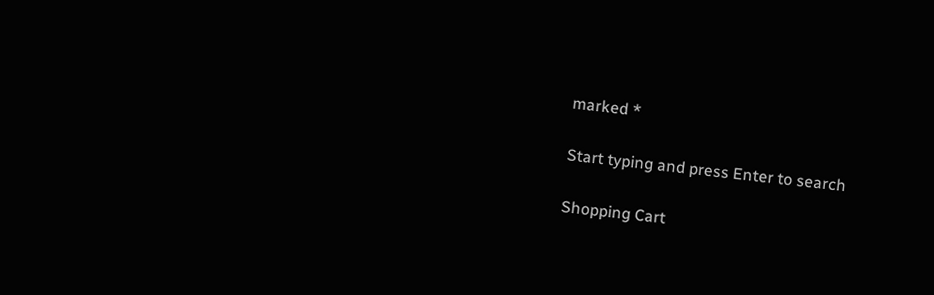marked *

Start typing and press Enter to search

Shopping Cart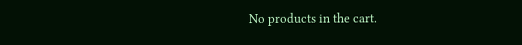No products in the cart.